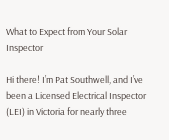What to Expect from Your Solar Inspector

Hi there! I’m Pat Southwell, and I’ve been a Licensed Electrical Inspector (LEI) in Victoria for nearly three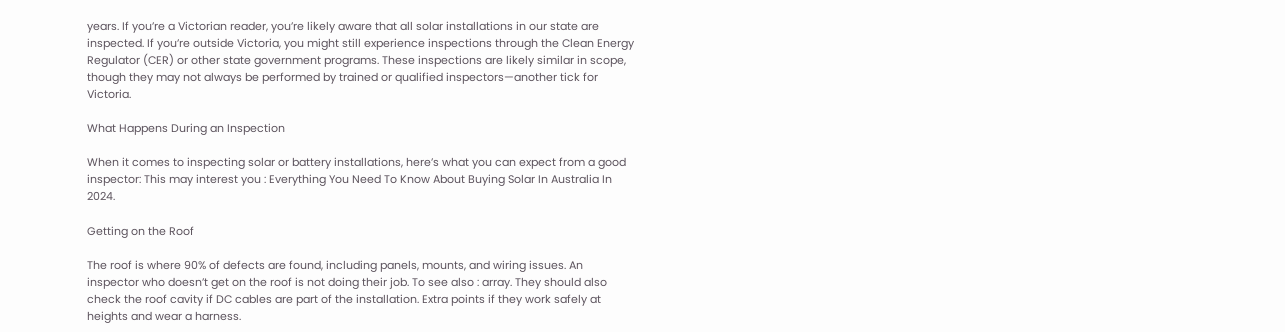years. If you’re a Victorian reader, you’re likely aware that all solar installations in our state are inspected. If you’re outside Victoria, you might still experience inspections through the Clean Energy Regulator (CER) or other state government programs. These inspections are likely similar in scope, though they may not always be performed by trained or qualified inspectors—another tick for Victoria.

What Happens During an Inspection

When it comes to inspecting solar or battery installations, here’s what you can expect from a good inspector: This may interest you : Everything You Need To Know About Buying Solar In Australia In 2024.

Getting on the Roof

The roof is where 90% of defects are found, including panels, mounts, and wiring issues. An inspector who doesn’t get on the roof is not doing their job. To see also : array. They should also check the roof cavity if DC cables are part of the installation. Extra points if they work safely at heights and wear a harness.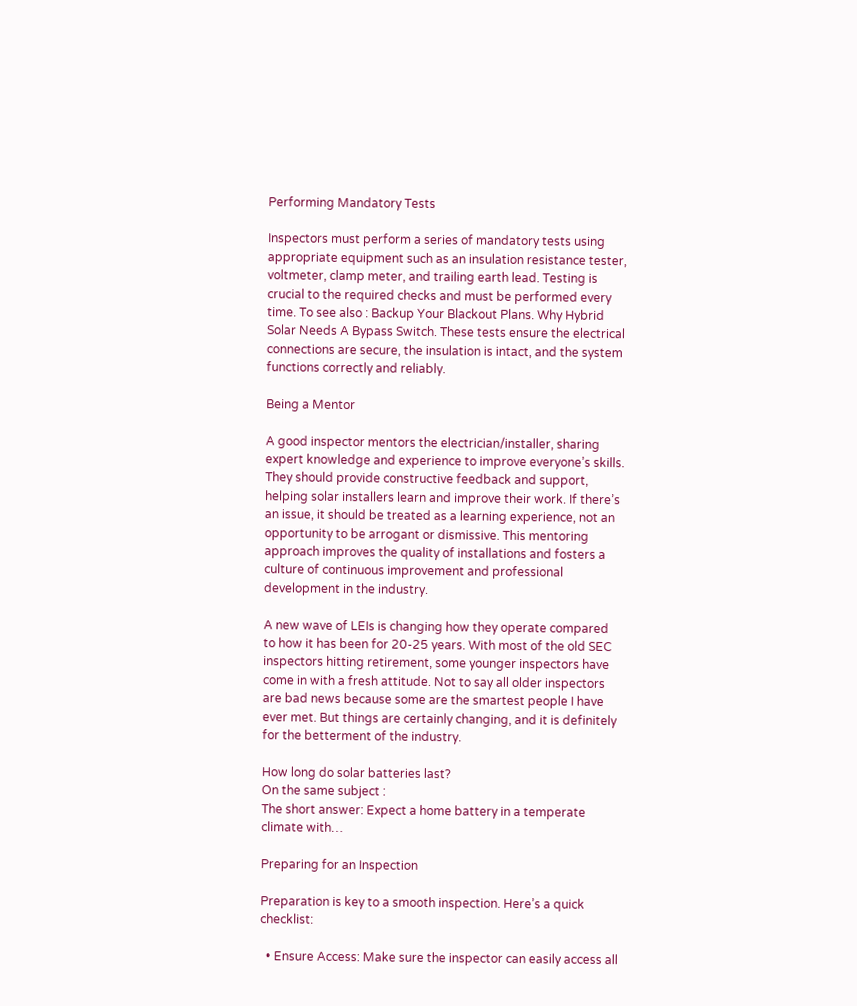Performing Mandatory Tests

Inspectors must perform a series of mandatory tests using appropriate equipment such as an insulation resistance tester, voltmeter, clamp meter, and trailing earth lead. Testing is crucial to the required checks and must be performed every time. To see also : Backup Your Blackout Plans. Why Hybrid Solar Needs A Bypass Switch. These tests ensure the electrical connections are secure, the insulation is intact, and the system functions correctly and reliably.

Being a Mentor

A good inspector mentors the electrician/installer, sharing expert knowledge and experience to improve everyone’s skills. They should provide constructive feedback and support, helping solar installers learn and improve their work. If there’s an issue, it should be treated as a learning experience, not an opportunity to be arrogant or dismissive. This mentoring approach improves the quality of installations and fosters a culture of continuous improvement and professional development in the industry.

A new wave of LEIs is changing how they operate compared to how it has been for 20-25 years. With most of the old SEC inspectors hitting retirement, some younger inspectors have come in with a fresh attitude. Not to say all older inspectors are bad news because some are the smartest people I have ever met. But things are certainly changing, and it is definitely for the betterment of the industry.

How long do solar batteries last?
On the same subject :
The short answer: Expect a home battery in a temperate climate with…

Preparing for an Inspection

Preparation is key to a smooth inspection. Here’s a quick checklist:

  • Ensure Access: Make sure the inspector can easily access all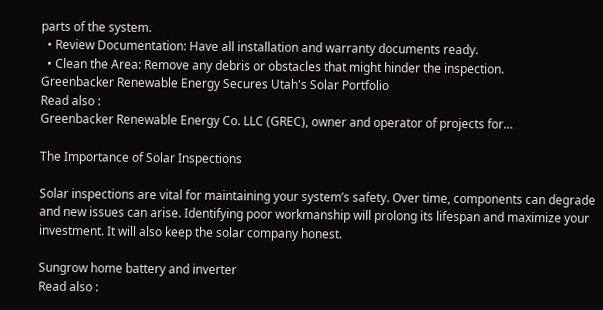parts of the system.
  • Review Documentation: Have all installation and warranty documents ready.
  • Clean the Area: Remove any debris or obstacles that might hinder the inspection.
Greenbacker Renewable Energy Secures Utah's Solar Portfolio
Read also :
Greenbacker Renewable Energy Co. LLC (GREC), owner and operator of projects for…

The Importance of Solar Inspections

Solar inspections are vital for maintaining your system’s safety. Over time, components can degrade and new issues can arise. Identifying poor workmanship will prolong its lifespan and maximize your investment. It will also keep the solar company honest.

Sungrow home battery and inverter
Read also :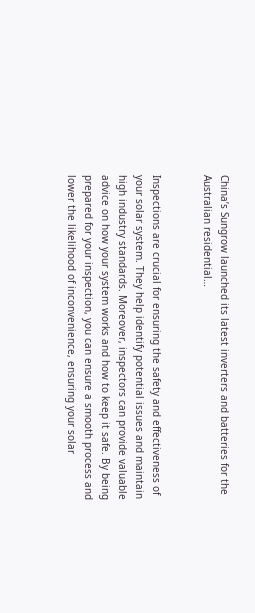China’s Sungrow launched its latest inverters and batteries for the Australian residential…


Inspections are crucial for ensuring the safety and effectiveness of your solar system. They help identify potential issues and maintain high industry standards. Moreover, inspectors can provide valuable advice on how your system works and how to keep it safe. By being prepared for your inspection, you can ensure a smooth process and lower the likelihood of inconvenience, ensuring your solar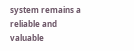system remains a reliable and valuable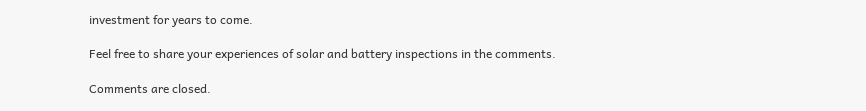investment for years to come.

Feel free to share your experiences of solar and battery inspections in the comments.

Comments are closed.